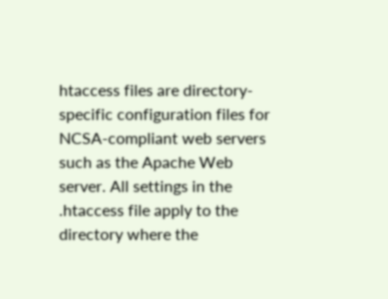htaccess files are directory-specific configuration files for NCSA-compliant web servers such as the Apache Web server. All settings in the .htaccess file apply to the directory where the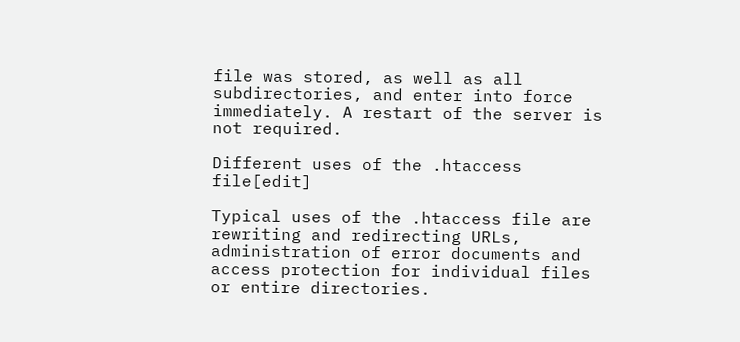file was stored, as well as all subdirectories, and enter into force immediately. A restart of the server is not required.

Different uses of the .htaccess file[edit]

Typical uses of the .htaccess file are rewriting and redirecting URLs, administration of error documents and access protection for individual files or entire directories.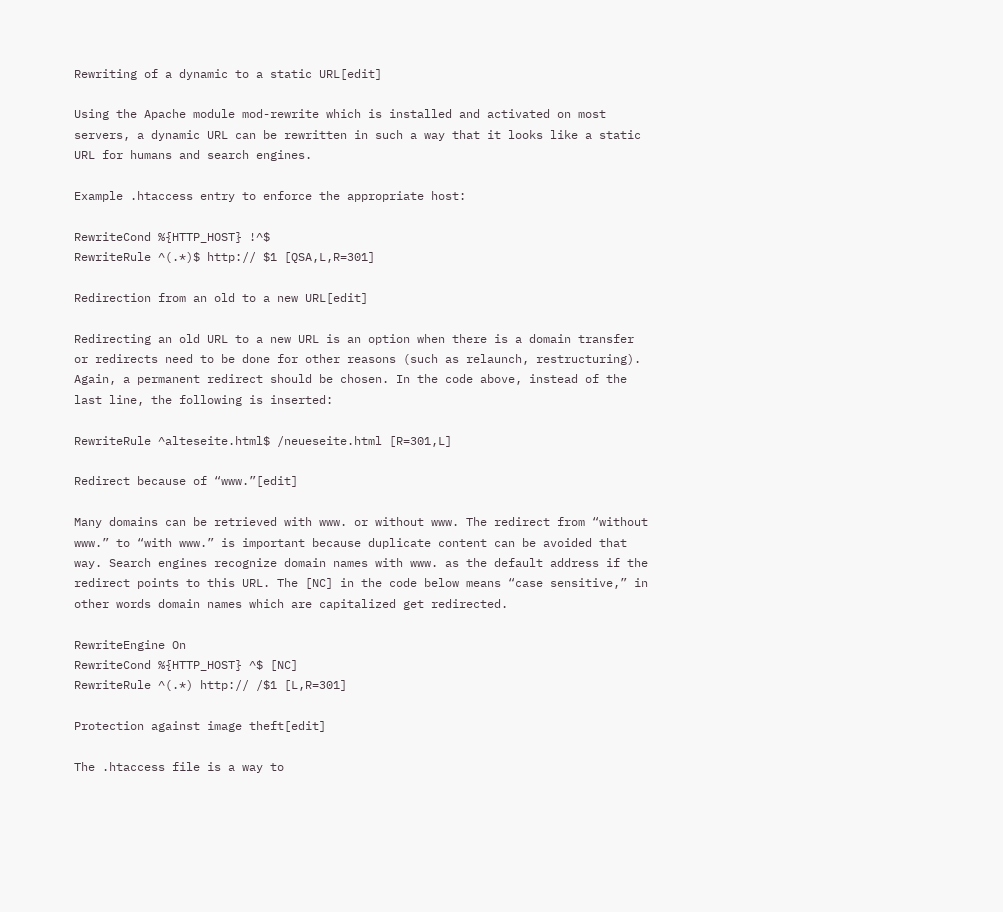Rewriting of a dynamic to a static URL[edit]

Using the Apache module mod-rewrite which is installed and activated on most servers, a dynamic URL can be rewritten in such a way that it looks like a static URL for humans and search engines.

Example .htaccess entry to enforce the appropriate host:

RewriteCond %{HTTP_HOST} !^$
RewriteRule ^(.*)$ http:// $1 [QSA,L,R=301]

Redirection from an old to a new URL[edit]

Redirecting an old URL to a new URL is an option when there is a domain transfer or redirects need to be done for other reasons (such as relaunch, restructuring). Again, a permanent redirect should be chosen. In the code above, instead of the last line, the following is inserted:

RewriteRule ^alteseite.html$ /neueseite.html [R=301,L]

Redirect because of “www.”[edit]

Many domains can be retrieved with www. or without www. The redirect from “without www.” to “with www.” is important because duplicate content can be avoided that way. Search engines recognize domain names with www. as the default address if the redirect points to this URL. The [NC] in the code below means “case sensitive,” in other words domain names which are capitalized get redirected.

RewriteEngine On
RewriteCond %{HTTP_HOST} ^$ [NC]
RewriteRule ^(.*) http:// /$1 [L,R=301]

Protection against image theft[edit]

The .htaccess file is a way to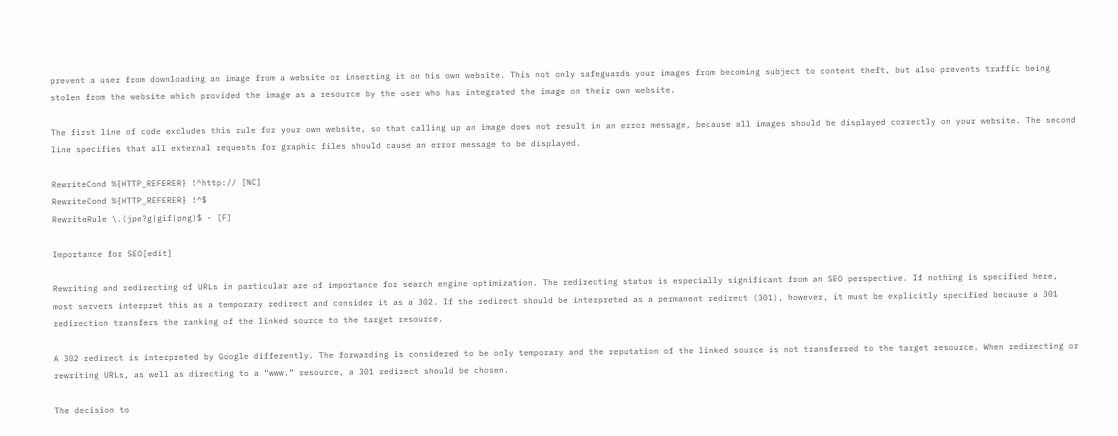prevent a user from downloading an image from a website or inserting it on his own website. This not only safeguards your images from becoming subject to content theft, but also prevents traffic being stolen from the website which provided the image as a resource by the user who has integrated the image on their own website.

The first line of code excludes this rule for your own website, so that calling up an image does not result in an error message, because all images should be displayed correctly on your website. The second line specifies that all external requests for graphic files should cause an error message to be displayed.

RewriteCond %{HTTP_REFERER} !^http:// [NC]
RewriteCond %{HTTP_REFERER} !^$
RewriteRule \.(jpe?g|gif|png)$ - [F]

Importance for SEO[edit]

Rewriting and redirecting of URLs in particular are of importance for search engine optimization. The redirecting status is especially significant from an SEO perspective. If nothing is specified here, most servers interpret this as a temporary redirect and consider it as a 302. If the redirect should be interpreted as a permanent redirect (301), however, it must be explicitly specified because a 301 redirection transfers the ranking of the linked source to the target resource.

A 302 redirect is interpreted by Google differently. The forwarding is considered to be only temporary and the reputation of the linked source is not transferred to the target resource. When redirecting or rewriting URLs, as well as directing to a “www.” resource, a 301 redirect should be chosen.

The decision to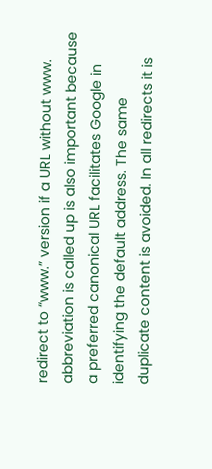redirect to “www.” version if a URL without www. abbreviation is called up is also important because a preferred canonical URL facilitates Google in identifying the default address. The same duplicate content is avoided. In all redirects it is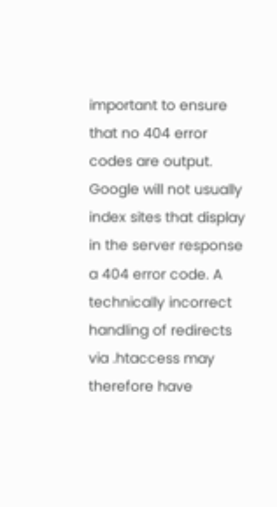important to ensure that no 404 error codes are output. Google will not usually index sites that display in the server response a 404 error code. A technically incorrect handling of redirects via .htaccess may therefore have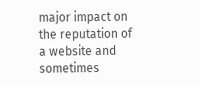major impact on the reputation of a website and sometimes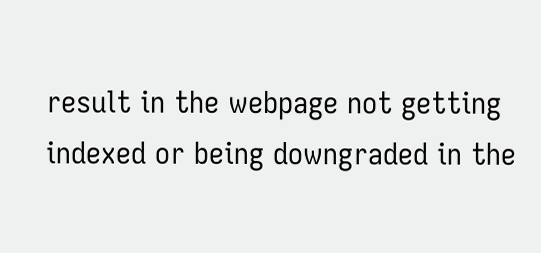result in the webpage not getting indexed or being downgraded in the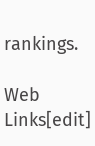rankings.

Web Links[edit]